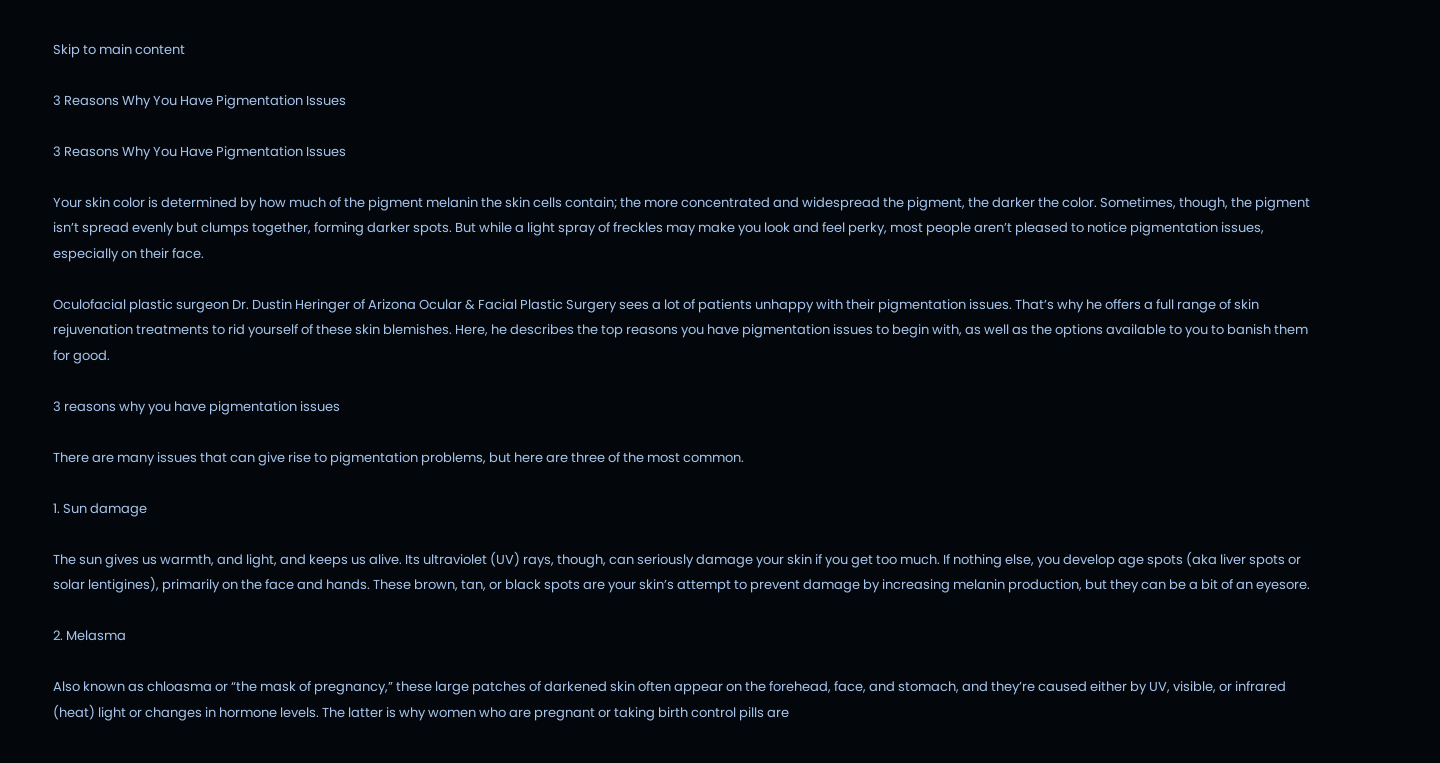Skip to main content

3 Reasons Why You Have Pigmentation Issues

3 Reasons Why You Have Pigmentation Issues

Your skin color is determined by how much of the pigment melanin the skin cells contain; the more concentrated and widespread the pigment, the darker the color. Sometimes, though, the pigment isn’t spread evenly but clumps together, forming darker spots. But while a light spray of freckles may make you look and feel perky, most people aren’t pleased to notice pigmentation issues, especially on their face.

Oculofacial plastic surgeon Dr. Dustin Heringer of Arizona Ocular & Facial Plastic Surgery sees a lot of patients unhappy with their pigmentation issues. That’s why he offers a full range of skin rejuvenation treatments to rid yourself of these skin blemishes. Here, he describes the top reasons you have pigmentation issues to begin with, as well as the options available to you to banish them for good.

3 reasons why you have pigmentation issues

There are many issues that can give rise to pigmentation problems, but here are three of the most common.

1. Sun damage

The sun gives us warmth, and light, and keeps us alive. Its ultraviolet (UV) rays, though, can seriously damage your skin if you get too much. If nothing else, you develop age spots (aka liver spots or solar lentigines), primarily on the face and hands. These brown, tan, or black spots are your skin’s attempt to prevent damage by increasing melanin production, but they can be a bit of an eyesore.

2. Melasma

Also known as chloasma or “the mask of pregnancy,” these large patches of darkened skin often appear on the forehead, face, and stomach, and they’re caused either by UV, visible, or infrared (heat) light or changes in hormone levels. The latter is why women who are pregnant or taking birth control pills are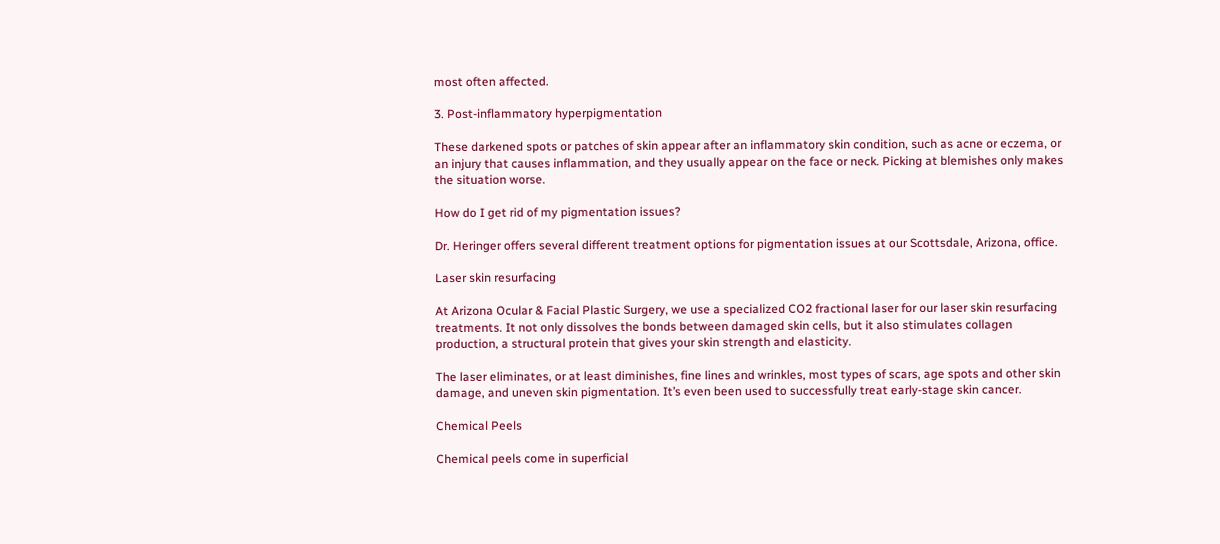most often affected.

3. Post-inflammatory hyperpigmentation

These darkened spots or patches of skin appear after an inflammatory skin condition, such as acne or eczema, or an injury that causes inflammation, and they usually appear on the face or neck. Picking at blemishes only makes the situation worse.

How do I get rid of my pigmentation issues?

Dr. Heringer offers several different treatment options for pigmentation issues at our Scottsdale, Arizona, office.

Laser skin resurfacing

At Arizona Ocular & Facial Plastic Surgery, we use a specialized CO2 fractional laser for our laser skin resurfacing treatments. It not only dissolves the bonds between damaged skin cells, but it also stimulates collagen production, a structural protein that gives your skin strength and elasticity.

The laser eliminates, or at least diminishes, fine lines and wrinkles, most types of scars, age spots and other skin damage, and uneven skin pigmentation. It’s even been used to successfully treat early-stage skin cancer.

Chemical Peels

Chemical peels come in superficial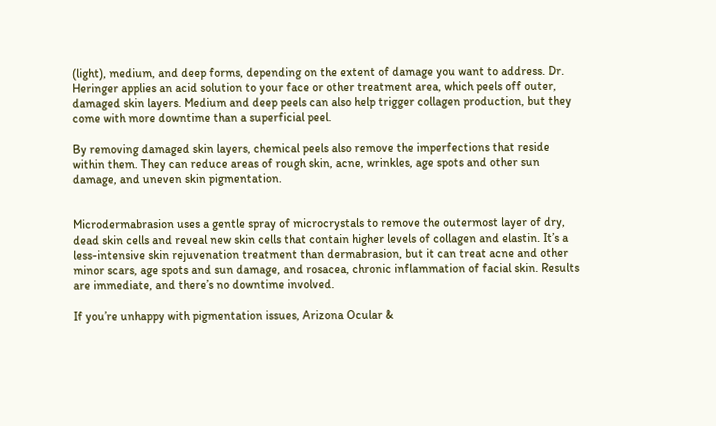(light), medium, and deep forms, depending on the extent of damage you want to address. Dr. Heringer applies an acid solution to your face or other treatment area, which peels off outer, damaged skin layers. Medium and deep peels can also help trigger collagen production, but they come with more downtime than a superficial peel.

By removing damaged skin layers, chemical peels also remove the imperfections that reside within them. They can reduce areas of rough skin, acne, wrinkles, age spots and other sun damage, and uneven skin pigmentation.


Microdermabrasion uses a gentle spray of microcrystals to remove the outermost layer of dry, dead skin cells and reveal new skin cells that contain higher levels of collagen and elastin. It’s a less-intensive skin rejuvenation treatment than dermabrasion, but it can treat acne and other minor scars, age spots and sun damage, and rosacea, chronic inflammation of facial skin. Results are immediate, and there’s no downtime involved.

If you’re unhappy with pigmentation issues, Arizona Ocular &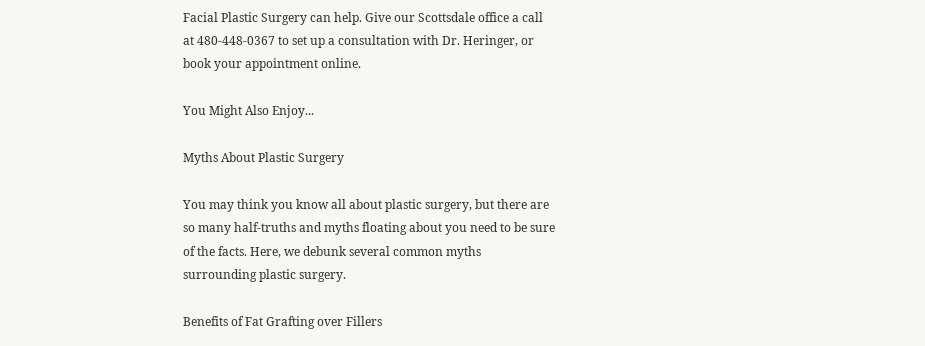Facial Plastic Surgery can help. Give our Scottsdale office a call at 480-448-0367 to set up a consultation with Dr. Heringer, or book your appointment online.

You Might Also Enjoy...

Myths About Plastic Surgery

You may think you know all about plastic surgery, but there are so many half-truths and myths floating about you need to be sure of the facts. Here, we debunk several common myths surrounding plastic surgery.

Benefits of Fat Grafting over Fillers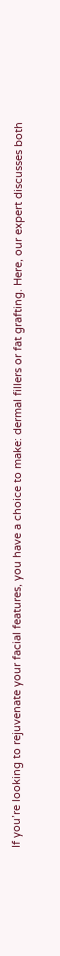If you’re looking to rejuvenate your facial features, you have a choice to make: dermal fillers or fat grafting. Here, our expert discusses both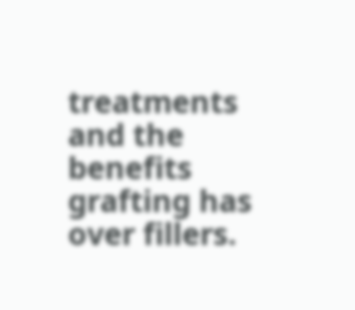treatments and the benefits grafting has over fillers.